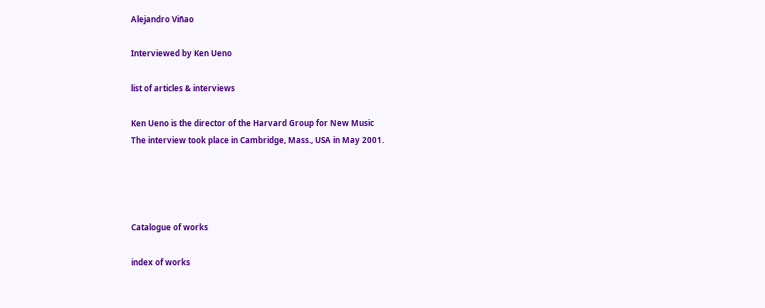Alejandro Viñao

Interviewed by Ken Ueno

list of articles & interviews

Ken Ueno is the director of the Harvard Group for New Music
The interview took place in Cambridge, Mass., USA in May 2001.




Catalogue of works

index of works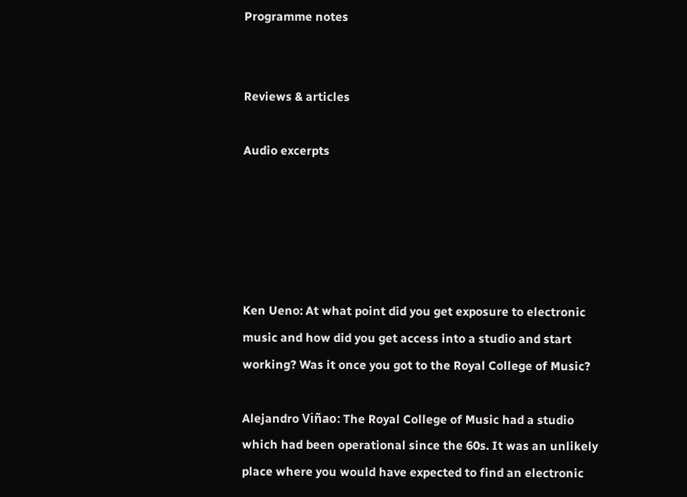Programme notes


Reviews & articles

Audio excerpts





Ken Ueno: At what point did you get exposure to electronic music and how did you get access into a studio and start working? Was it once you got to the Royal College of Music?

Alejandro Viñao: The Royal College of Music had a studio which had been operational since the 60s. It was an unlikely place where you would have expected to find an electronic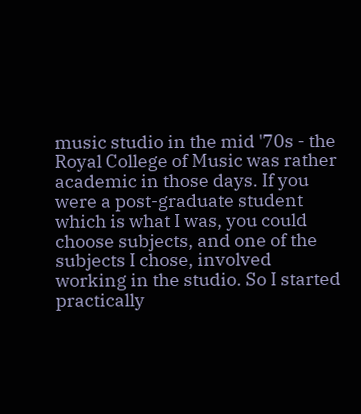music studio in the mid '70s - the Royal College of Music was rather academic in those days. If you were a post-graduate student which is what I was, you could choose subjects, and one of the subjects I chose, involved working in the studio. So I started practically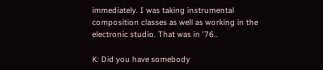immediately. I was taking instrumental composition classes as well as working in the electronic studio. That was in '76..

K: Did you have somebody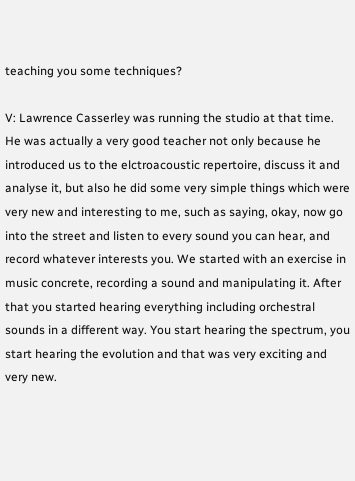teaching you some techniques?

V: Lawrence Casserley was running the studio at that time. He was actually a very good teacher not only because he introduced us to the elctroacoustic repertoire, discuss it and analyse it, but also he did some very simple things which were very new and interesting to me, such as saying, okay, now go into the street and listen to every sound you can hear, and record whatever interests you. We started with an exercise in music concrete, recording a sound and manipulating it. After that you started hearing everything including orchestral sounds in a different way. You start hearing the spectrum, you start hearing the evolution and that was very exciting and very new.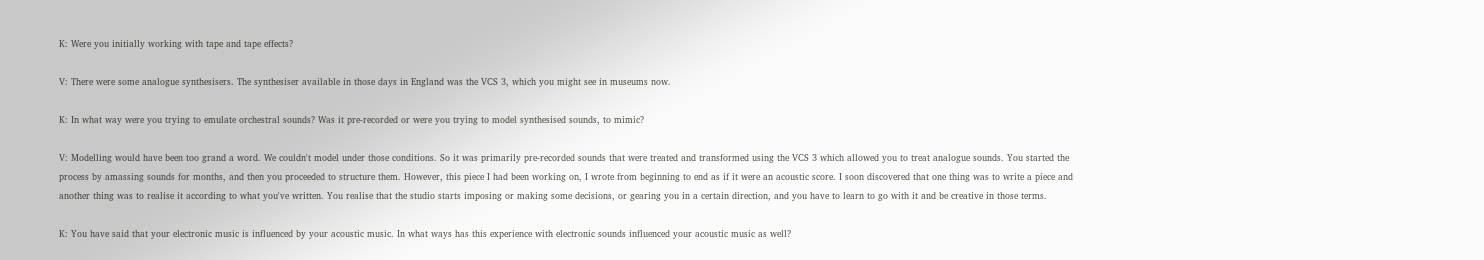K: Were you initially working with tape and tape effects?

V: There were some analogue synthesisers. The synthesiser available in those days in England was the VCS 3, which you might see in museums now.

K: In what way were you trying to emulate orchestral sounds? Was it pre-recorded or were you trying to model synthesised sounds, to mimic?

V: Modelling would have been too grand a word. We couldn't model under those conditions. So it was primarily pre-recorded sounds that were treated and transformed using the VCS 3 which allowed you to treat analogue sounds. You started the process by amassing sounds for months, and then you proceeded to structure them. However, this piece I had been working on, I wrote from beginning to end as if it were an acoustic score. I soon discovered that one thing was to write a piece and another thing was to realise it according to what you've written. You realise that the studio starts imposing or making some decisions, or gearing you in a certain direction, and you have to learn to go with it and be creative in those terms.

K: You have said that your electronic music is influenced by your acoustic music. In what ways has this experience with electronic sounds influenced your acoustic music as well?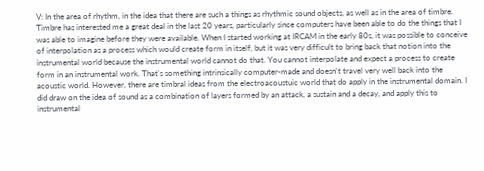V: In the area of rhythm, in the idea that there are such a things as rhythmic sound objects, as well as in the area of timbre. Timbre has interested me a great deal in the last 20 years, particularly since computers have been able to do the things that I was able to imagine before they were available. When I started working at IRCAM in the early 80s, it was possible to conceive of interpolation as a process which would create form in itself, but it was very difficult to bring back that notion into the instrumental world because the instrumental world cannot do that. You cannot interpolate and expect a process to create form in an instrumental work. That's something intrinsically computer-made and doesn't travel very well back into the acoustic world. However, there are timbral ideas from the electroacoustuic world that do apply in the instrumental domain. I did draw on the idea of sound as a combination of layers formed by an attack, a sustain and a decay, and apply this to instrumental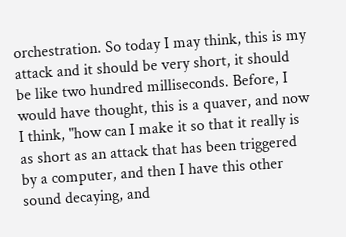orchestration. So today I may think, this is my attack and it should be very short, it should be like two hundred milliseconds. Before, I would have thought, this is a quaver, and now I think, "how can I make it so that it really is as short as an attack that has been triggered by a computer, and then I have this other sound decaying, and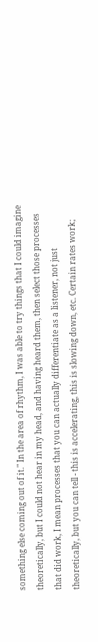something else coming out of it." In the area of rhythm, I was able to try things that I could imagine theoretically, but I could not hear in my head, and having heard them, then select those processes that did work, I mean processes that you can actually differentiate as a listener, not just theoretically, but you can tell - this is accelerating, this is slowing down, etc. Certain rates work;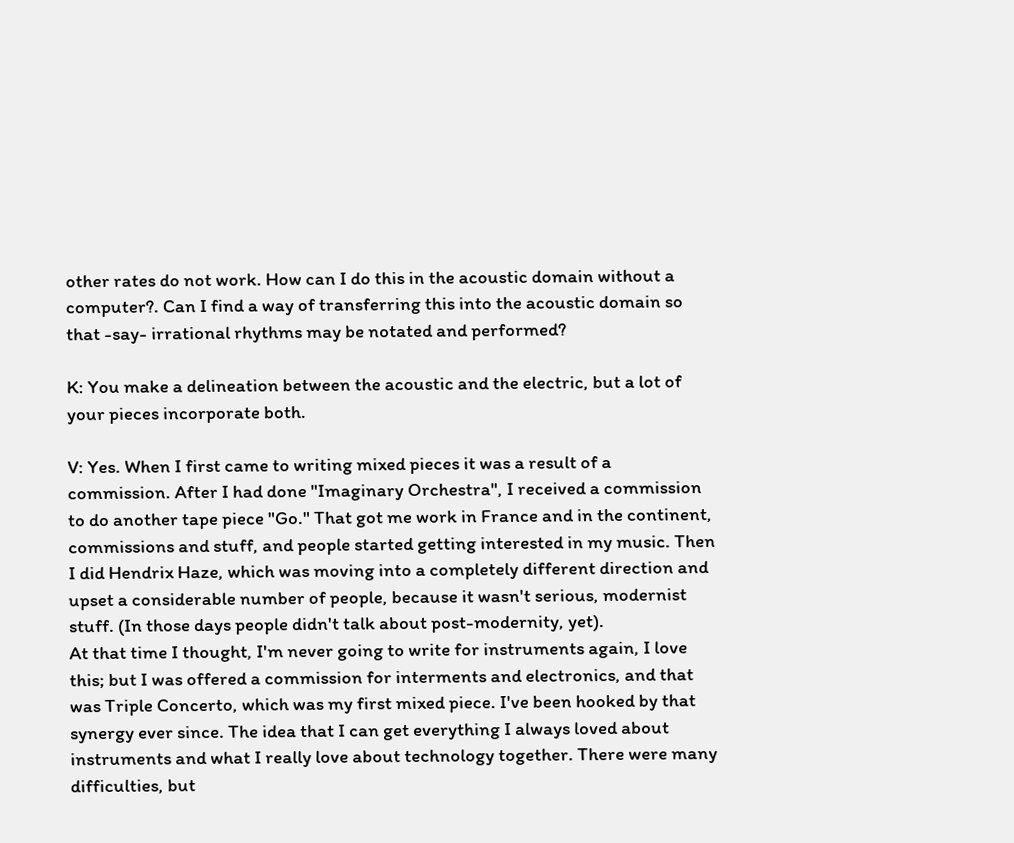other rates do not work. How can I do this in the acoustic domain without a computer?. Can I find a way of transferring this into the acoustic domain so that -say- irrational rhythms may be notated and performed?

K: You make a delineation between the acoustic and the electric, but a lot of your pieces incorporate both.

V: Yes. When I first came to writing mixed pieces it was a result of a commission. After I had done "Imaginary Orchestra", I received a commission to do another tape piece "Go." That got me work in France and in the continent, commissions and stuff, and people started getting interested in my music. Then I did Hendrix Haze, which was moving into a completely different direction and upset a considerable number of people, because it wasn't serious, modernist stuff. (In those days people didn't talk about post-modernity, yet).
At that time I thought, I'm never going to write for instruments again, I love this; but I was offered a commission for interments and electronics, and that was Triple Concerto, which was my first mixed piece. I've been hooked by that synergy ever since. The idea that I can get everything I always loved about instruments and what I really love about technology together. There were many difficulties, but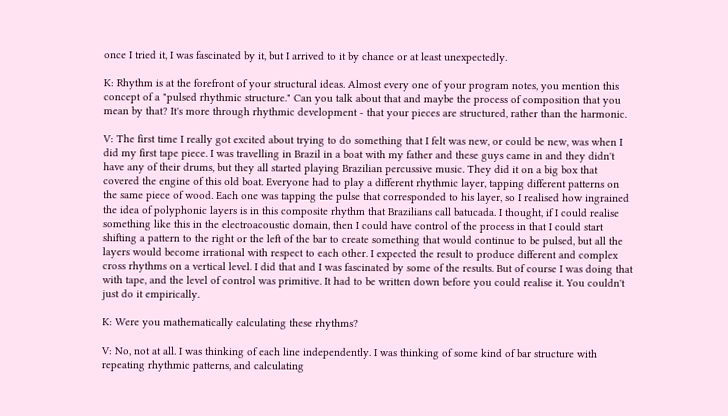once I tried it, I was fascinated by it, but I arrived to it by chance or at least unexpectedly.

K: Rhythm is at the forefront of your structural ideas. Almost every one of your program notes, you mention this concept of a "pulsed rhythmic structure." Can you talk about that and maybe the process of composition that you mean by that? It's more through rhythmic development - that your pieces are structured, rather than the harmonic.

V: The first time I really got excited about trying to do something that I felt was new, or could be new, was when I did my first tape piece. I was travelling in Brazil in a boat with my father and these guys came in and they didn't have any of their drums, but they all started playing Brazilian percussive music. They did it on a big box that covered the engine of this old boat. Everyone had to play a different rhythmic layer, tapping different patterns on the same piece of wood. Each one was tapping the pulse that corresponded to his layer, so I realised how ingrained the idea of polyphonic layers is in this composite rhythm that Brazilians call batucada. I thought, if I could realise something like this in the electroacoustic domain, then I could have control of the process in that I could start shifting a pattern to the right or the left of the bar to create something that would continue to be pulsed, but all the layers would become irrational with respect to each other. I expected the result to produce different and complex cross rhythms on a vertical level. I did that and I was fascinated by some of the results. But of course I was doing that with tape, and the level of control was primitive. It had to be written down before you could realise it. You couldn't just do it empirically.

K: Were you mathematically calculating these rhythms?

V: No, not at all. I was thinking of each line independently. I was thinking of some kind of bar structure with repeating rhythmic patterns, and calculating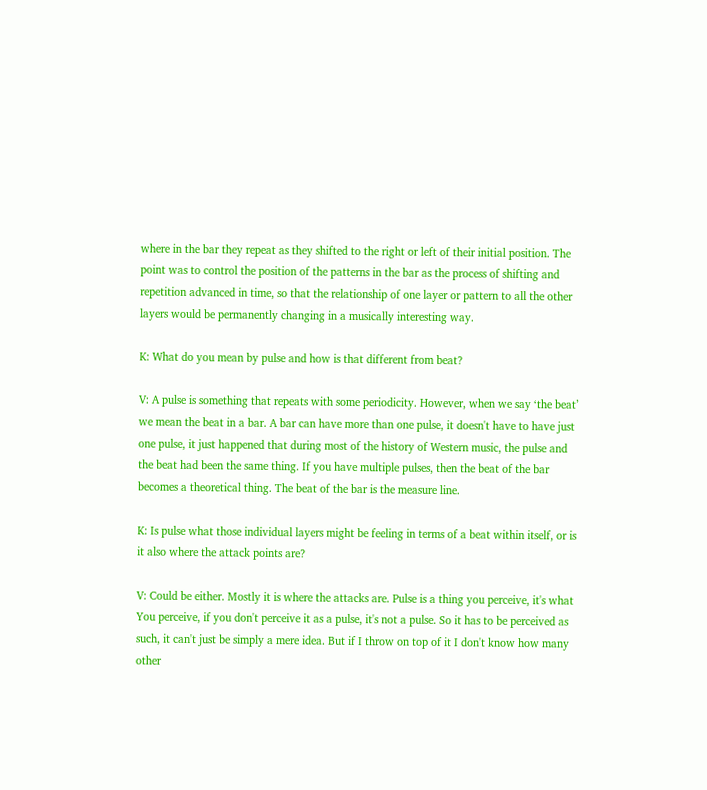where in the bar they repeat as they shifted to the right or left of their initial position. The point was to control the position of the patterns in the bar as the process of shifting and repetition advanced in time, so that the relationship of one layer or pattern to all the other layers would be permanently changing in a musically interesting way.

K: What do you mean by pulse and how is that different from beat?

V: A pulse is something that repeats with some periodicity. However, when we say ‘the beat’ we mean the beat in a bar. A bar can have more than one pulse, it doesn't have to have just one pulse, it just happened that during most of the history of Western music, the pulse and the beat had been the same thing. If you have multiple pulses, then the beat of the bar becomes a theoretical thing. The beat of the bar is the measure line.

K: Is pulse what those individual layers might be feeling in terms of a beat within itself, or is it also where the attack points are?

V: Could be either. Mostly it is where the attacks are. Pulse is a thing you perceive, it's what You perceive, if you don't perceive it as a pulse, it's not a pulse. So it has to be perceived as such, it can't just be simply a mere idea. But if I throw on top of it I don't know how many other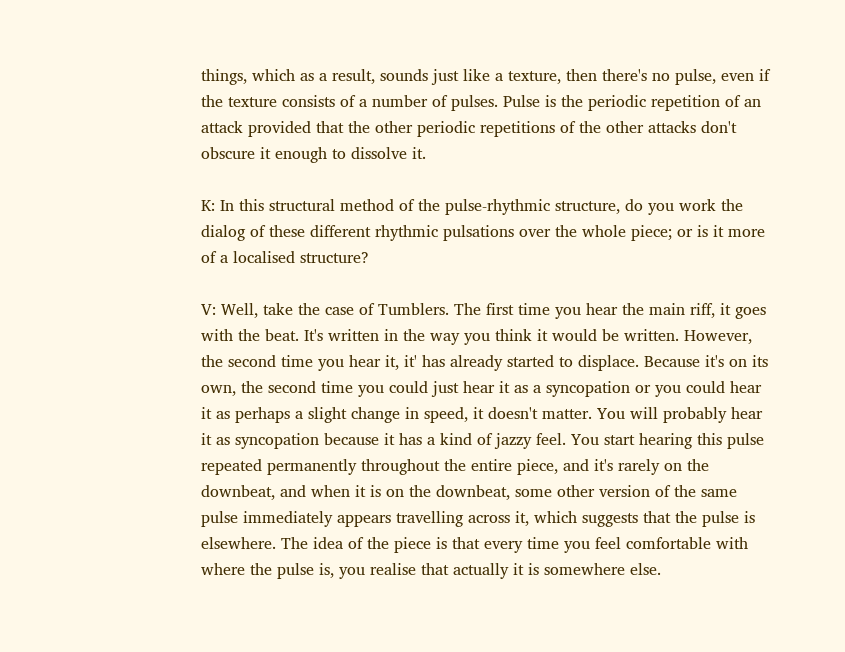things, which as a result, sounds just like a texture, then there's no pulse, even if the texture consists of a number of pulses. Pulse is the periodic repetition of an attack provided that the other periodic repetitions of the other attacks don't obscure it enough to dissolve it.

K: In this structural method of the pulse-rhythmic structure, do you work the dialog of these different rhythmic pulsations over the whole piece; or is it more of a localised structure?

V: Well, take the case of Tumblers. The first time you hear the main riff, it goes with the beat. It's written in the way you think it would be written. However, the second time you hear it, it' has already started to displace. Because it's on its own, the second time you could just hear it as a syncopation or you could hear it as perhaps a slight change in speed, it doesn't matter. You will probably hear it as syncopation because it has a kind of jazzy feel. You start hearing this pulse repeated permanently throughout the entire piece, and it's rarely on the downbeat, and when it is on the downbeat, some other version of the same pulse immediately appears travelling across it, which suggests that the pulse is elsewhere. The idea of the piece is that every time you feel comfortable with where the pulse is, you realise that actually it is somewhere else.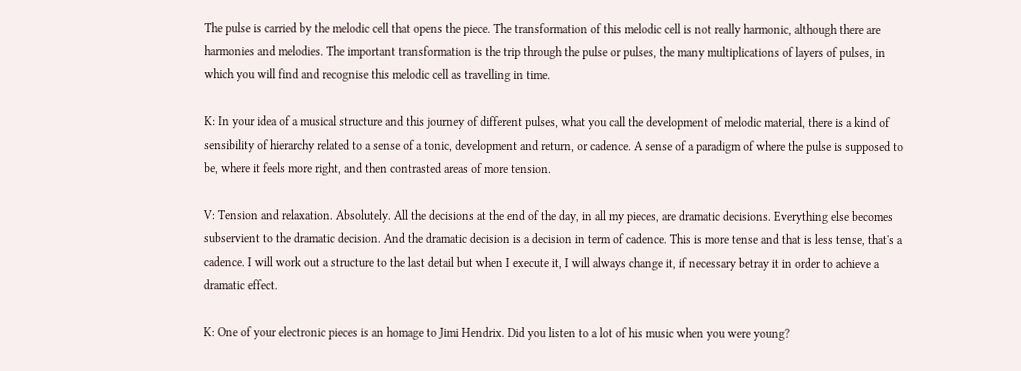The pulse is carried by the melodic cell that opens the piece. The transformation of this melodic cell is not really harmonic, although there are harmonies and melodies. The important transformation is the trip through the pulse or pulses, the many multiplications of layers of pulses, in which you will find and recognise this melodic cell as travelling in time.

K: In your idea of a musical structure and this journey of different pulses, what you call the development of melodic material, there is a kind of sensibility of hierarchy related to a sense of a tonic, development and return, or cadence. A sense of a paradigm of where the pulse is supposed to be, where it feels more right, and then contrasted areas of more tension.

V: Tension and relaxation. Absolutely. All the decisions at the end of the day, in all my pieces, are dramatic decisions. Everything else becomes subservient to the dramatic decision. And the dramatic decision is a decision in term of cadence. This is more tense and that is less tense, that's a cadence. I will work out a structure to the last detail but when I execute it, I will always change it, if necessary betray it in order to achieve a dramatic effect.

K: One of your electronic pieces is an homage to Jimi Hendrix. Did you listen to a lot of his music when you were young?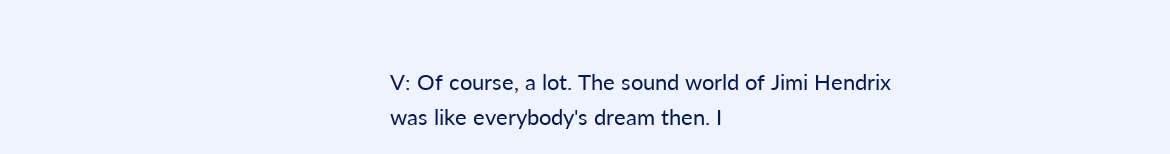V: Of course, a lot. The sound world of Jimi Hendrix was like everybody's dream then. I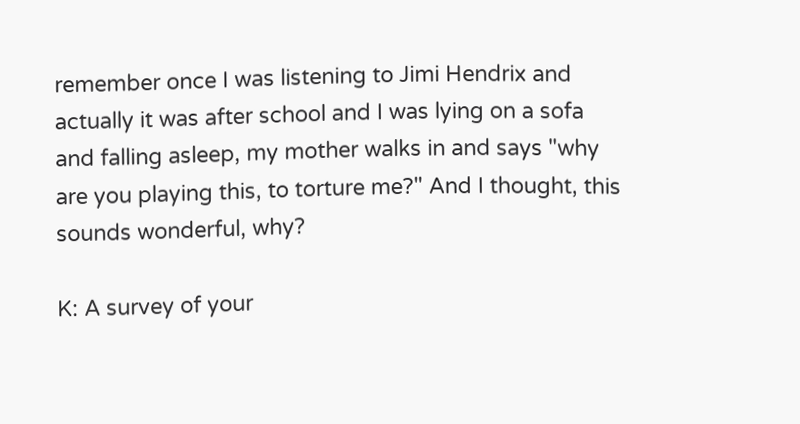remember once I was listening to Jimi Hendrix and actually it was after school and I was lying on a sofa and falling asleep, my mother walks in and says "why are you playing this, to torture me?" And I thought, this sounds wonderful, why?

K: A survey of your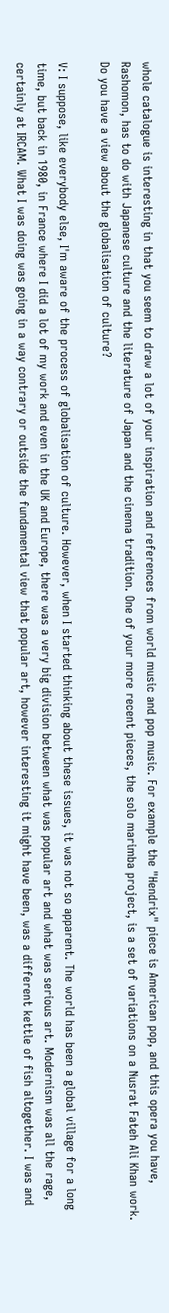whole catalogue is interesting in that you seem to draw a lot of your inspiration and references from world music and pop music. For example the "Hendrix" piece is American pop, and this opera you have, Rashomon, has to do with Japanese culture and the literature of Japan and the cinema tradition. One of your more recent pieces, the solo marimba project, is a set of variations on a Nusrat Fateh Ali Khan work. Do you have a view about the globalisation of culture?

V: I suppose, like everybody else, I'm aware of the process of globalisation of culture. However, when I started thinking about these issues, it was not so apparent. The world has been a global village for a long time, but back in 1980, in France where I did a lot of my work and even in the UK and Europe, there was a very big division between what was popular art and what was serious art. Modernism was all the rage, certainly at IRCAM. What I was doing was going in a way contrary or outside the fundamental view that popular art, however interesting it might have been, was a different kettle of fish altogether. I was and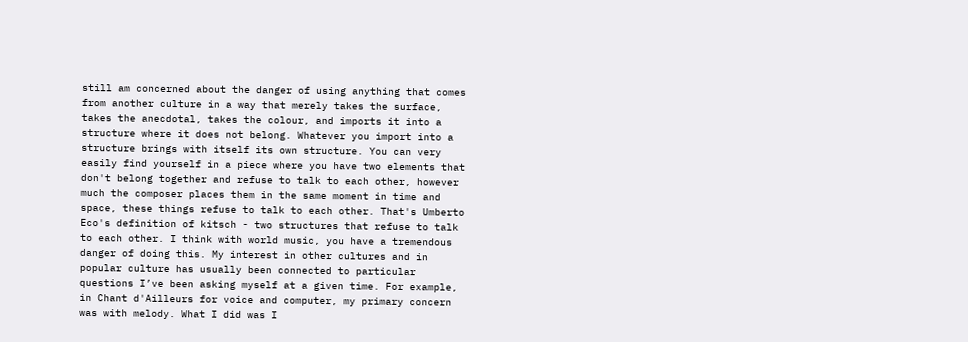still am concerned about the danger of using anything that comes from another culture in a way that merely takes the surface, takes the anecdotal, takes the colour, and imports it into a structure where it does not belong. Whatever you import into a structure brings with itself its own structure. You can very easily find yourself in a piece where you have two elements that don't belong together and refuse to talk to each other, however much the composer places them in the same moment in time and space, these things refuse to talk to each other. That's Umberto Eco's definition of kitsch - two structures that refuse to talk to each other. I think with world music, you have a tremendous danger of doing this. My interest in other cultures and in popular culture has usually been connected to particular questions I’ve been asking myself at a given time. For example, in Chant d'Ailleurs for voice and computer, my primary concern was with melody. What I did was I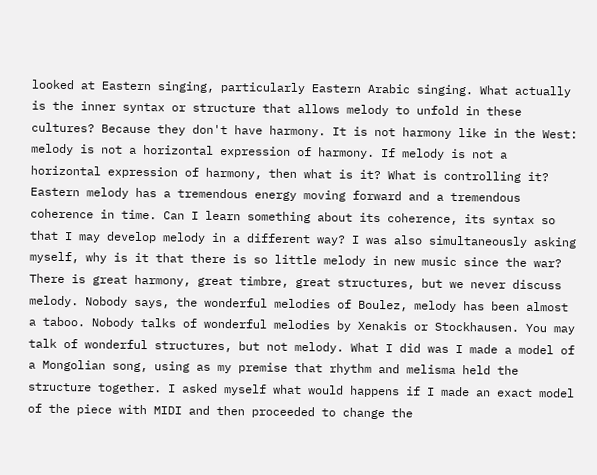looked at Eastern singing, particularly Eastern Arabic singing. What actually is the inner syntax or structure that allows melody to unfold in these cultures? Because they don't have harmony. It is not harmony like in the West: melody is not a horizontal expression of harmony. If melody is not a horizontal expression of harmony, then what is it? What is controlling it? Eastern melody has a tremendous energy moving forward and a tremendous coherence in time. Can I learn something about its coherence, its syntax so that I may develop melody in a different way? I was also simultaneously asking myself, why is it that there is so little melody in new music since the war? There is great harmony, great timbre, great structures, but we never discuss melody. Nobody says, the wonderful melodies of Boulez, melody has been almost a taboo. Nobody talks of wonderful melodies by Xenakis or Stockhausen. You may talk of wonderful structures, but not melody. What I did was I made a model of a Mongolian song, using as my premise that rhythm and melisma held the structure together. I asked myself what would happens if I made an exact model of the piece with MIDI and then proceeded to change the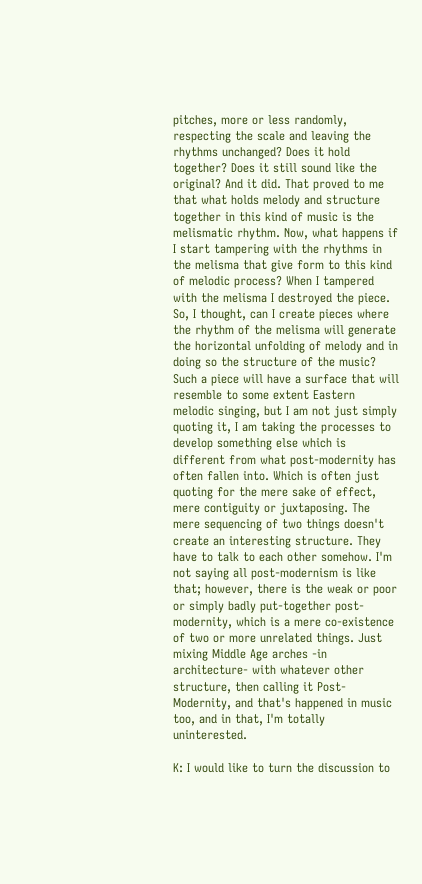pitches, more or less randomly, respecting the scale and leaving the rhythms unchanged? Does it hold together? Does it still sound like the original? And it did. That proved to me that what holds melody and structure together in this kind of music is the melismatic rhythm. Now, what happens if I start tampering with the rhythms in the melisma that give form to this kind of melodic process? When I tampered with the melisma I destroyed the piece. So, I thought, can I create pieces where the rhythm of the melisma will generate the horizontal unfolding of melody and in doing so the structure of the music? Such a piece will have a surface that will resemble to some extent Eastern melodic singing, but I am not just simply quoting it, I am taking the processes to develop something else which is different from what post-modernity has often fallen into. Which is often just quoting for the mere sake of effect, mere contiguity or juxtaposing. The mere sequencing of two things doesn't create an interesting structure. They have to talk to each other somehow. I'm not saying all post-modernism is like that; however, there is the weak or poor or simply badly put-together post-modernity, which is a mere co-existence of two or more unrelated things. Just mixing Middle Age arches -in architecture- with whatever other structure, then calling it Post-Modernity, and that's happened in music too, and in that, I'm totally uninterested.

K: I would like to turn the discussion to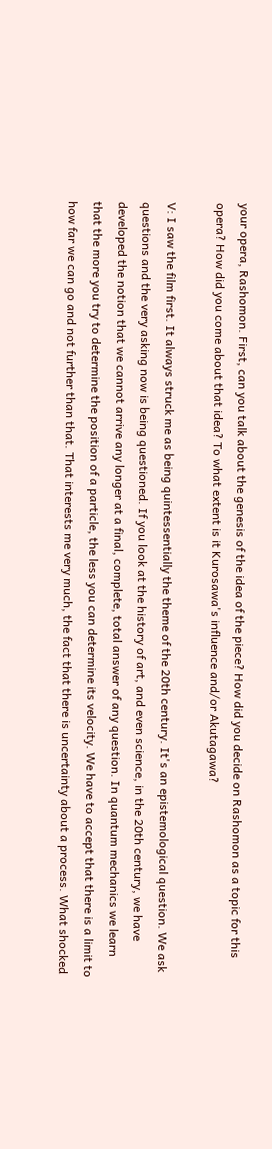your opera, Rashomon. First, can you talk about the genesis of the idea of the piece? How did you decide on Rashomon as a topic for this opera? How did you come about that idea? To what extent is it Kurosawa's influence and/or Akutagawa?

V: I saw the film first. It always struck me as being quintessentially the theme of the 20th century. It's an epistemological question. We ask questions and the very asking now is being questioned. If you look at the history of art, and even science, in the 20th century, we have developed the notion that we cannot arrive any longer at a final, complete, total answer of any question. In quantum mechanics we learn that the more you try to determine the position of a particle, the less you can determine its velocity. We have to accept that there is a limit to how far we can go and not further than that. That interests me very much, the fact that there is uncertainty about a process. What shocked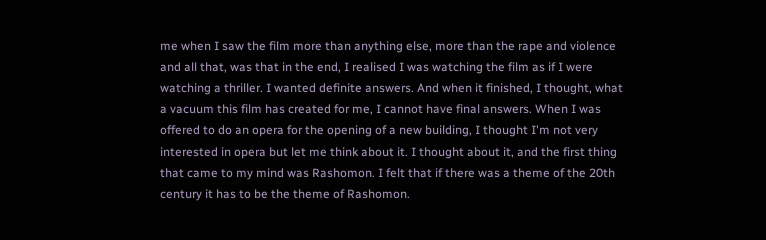me when I saw the film more than anything else, more than the rape and violence and all that, was that in the end, I realised I was watching the film as if I were watching a thriller. I wanted definite answers. And when it finished, I thought, what a vacuum this film has created for me, I cannot have final answers. When I was offered to do an opera for the opening of a new building, I thought I'm not very interested in opera but let me think about it. I thought about it, and the first thing that came to my mind was Rashomon. I felt that if there was a theme of the 20th century it has to be the theme of Rashomon.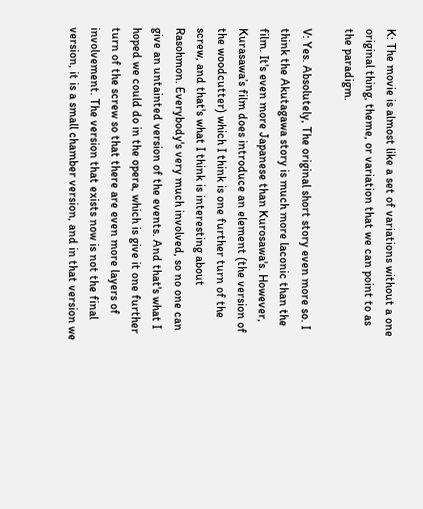K: The movie is almost like a set of variations without a one original thing, theme, or variation that we can point to as the paradigm.

V: Yes. Absolutely, The original short story even more so. I think the Akutagawa story is much more laconic than the film. It's even more Japanese than Kurosawa's. However, Kurasawa’s film does introduce an element (the version of the woodcutter) which I think is one further turn of the screw, and that's what I think is interesting about Rasohmon. Everybody's very much involved, so no one can give an untainted version of the events. And that's what I hoped we could do in the opera, which is give it one further turn of the screw so that there are even more layers of involvement. The version that exists now is not the final version, it is a small chamber version, and in that version we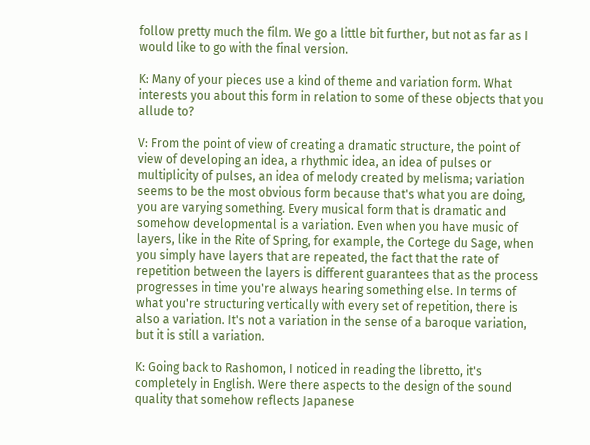follow pretty much the film. We go a little bit further, but not as far as I would like to go with the final version.

K: Many of your pieces use a kind of theme and variation form. What interests you about this form in relation to some of these objects that you allude to?

V: From the point of view of creating a dramatic structure, the point of view of developing an idea, a rhythmic idea, an idea of pulses or multiplicity of pulses, an idea of melody created by melisma; variation seems to be the most obvious form because that's what you are doing, you are varying something. Every musical form that is dramatic and somehow developmental is a variation. Even when you have music of layers, like in the Rite of Spring, for example, the Cortege du Sage, when you simply have layers that are repeated, the fact that the rate of repetition between the layers is different guarantees that as the process progresses in time you're always hearing something else. In terms of what you're structuring vertically with every set of repetition, there is also a variation. It's not a variation in the sense of a baroque variation, but it is still a variation.

K: Going back to Rashomon, I noticed in reading the libretto, it's completely in English. Were there aspects to the design of the sound quality that somehow reflects Japanese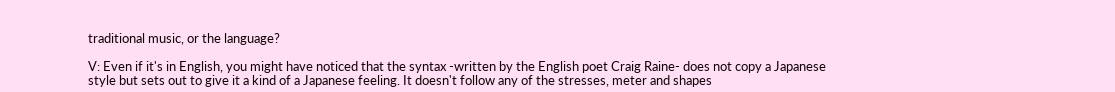traditional music, or the language?

V: Even if it's in English, you might have noticed that the syntax -written by the English poet Craig Raine- does not copy a Japanese style but sets out to give it a kind of a Japanese feeling. It doesn't follow any of the stresses, meter and shapes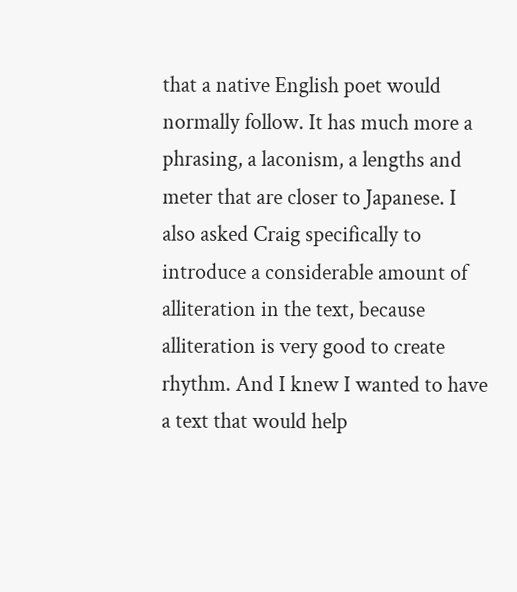that a native English poet would normally follow. It has much more a phrasing, a laconism, a lengths and meter that are closer to Japanese. I also asked Craig specifically to introduce a considerable amount of alliteration in the text, because alliteration is very good to create rhythm. And I knew I wanted to have a text that would help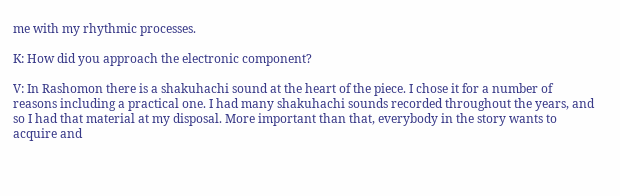me with my rhythmic processes.

K: How did you approach the electronic component?

V: In Rashomon there is a shakuhachi sound at the heart of the piece. I chose it for a number of reasons including a practical one. I had many shakuhachi sounds recorded throughout the years, and so I had that material at my disposal. More important than that, everybody in the story wants to acquire and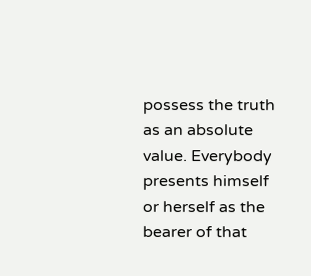possess the truth as an absolute value. Everybody presents himself or herself as the bearer of that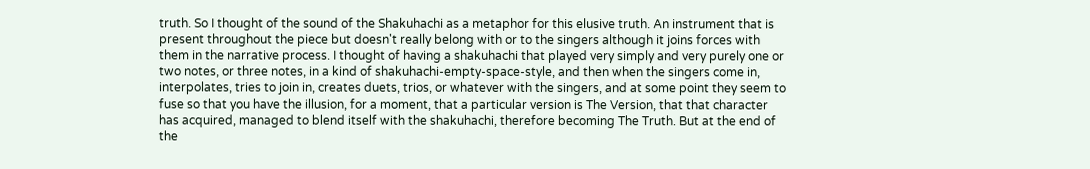truth. So I thought of the sound of the Shakuhachi as a metaphor for this elusive truth. An instrument that is present throughout the piece but doesn't really belong with or to the singers although it joins forces with them in the narrative process. I thought of having a shakuhachi that played very simply and very purely one or two notes, or three notes, in a kind of shakuhachi-empty-space-style, and then when the singers come in, interpolates, tries to join in, creates duets, trios, or whatever with the singers, and at some point they seem to fuse so that you have the illusion, for a moment, that a particular version is The Version, that that character has acquired, managed to blend itself with the shakuhachi, therefore becoming The Truth. But at the end of the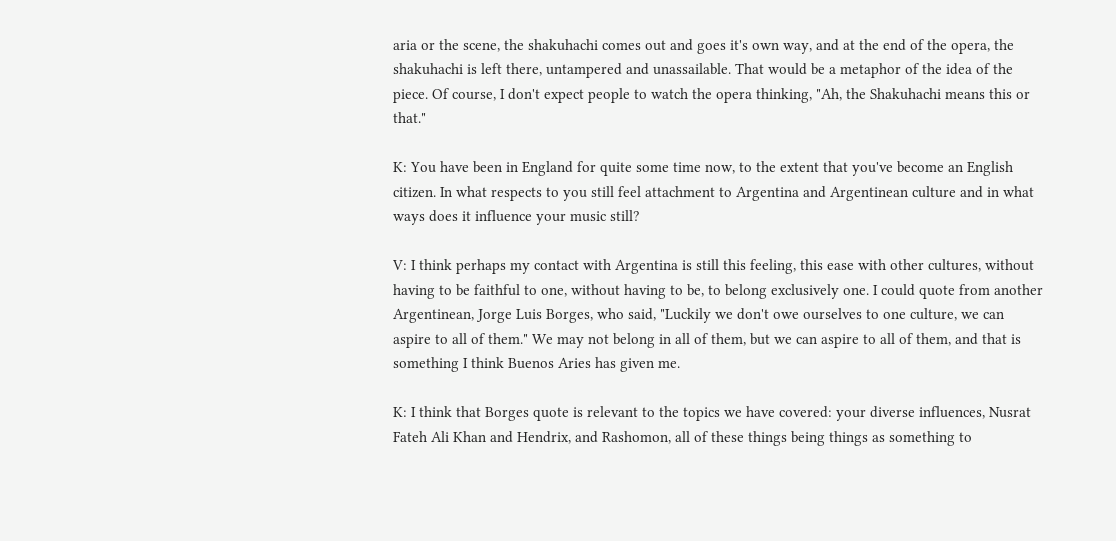aria or the scene, the shakuhachi comes out and goes it's own way, and at the end of the opera, the shakuhachi is left there, untampered and unassailable. That would be a metaphor of the idea of the piece. Of course, I don't expect people to watch the opera thinking, "Ah, the Shakuhachi means this or that."

K: You have been in England for quite some time now, to the extent that you've become an English citizen. In what respects to you still feel attachment to Argentina and Argentinean culture and in what ways does it influence your music still?

V: I think perhaps my contact with Argentina is still this feeling, this ease with other cultures, without having to be faithful to one, without having to be, to belong exclusively one. I could quote from another Argentinean, Jorge Luis Borges, who said, "Luckily we don't owe ourselves to one culture, we can aspire to all of them." We may not belong in all of them, but we can aspire to all of them, and that is something I think Buenos Aries has given me.

K: I think that Borges quote is relevant to the topics we have covered: your diverse influences, Nusrat Fateh Ali Khan and Hendrix, and Rashomon, all of these things being things as something to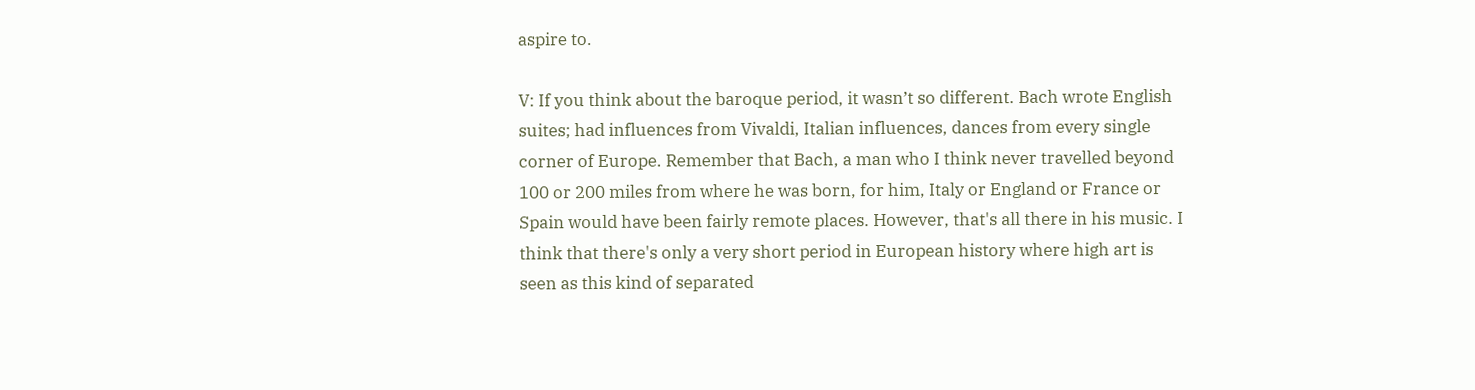aspire to.

V: If you think about the baroque period, it wasn’t so different. Bach wrote English suites; had influences from Vivaldi, Italian influences, dances from every single corner of Europe. Remember that Bach, a man who I think never travelled beyond 100 or 200 miles from where he was born, for him, Italy or England or France or Spain would have been fairly remote places. However, that's all there in his music. I think that there's only a very short period in European history where high art is seen as this kind of separated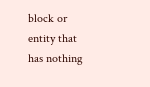block or entity that has nothing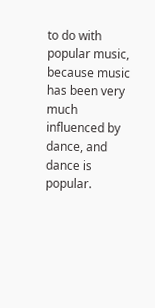to do with popular music, because music has been very much influenced by dance, and dance is popular.